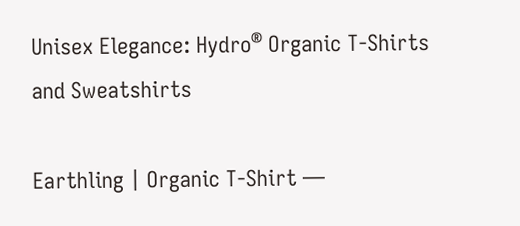Unisex Elegance: Hydro® Organic T-Shirts and Sweatshirts

Earthling | Organic T-Shirt —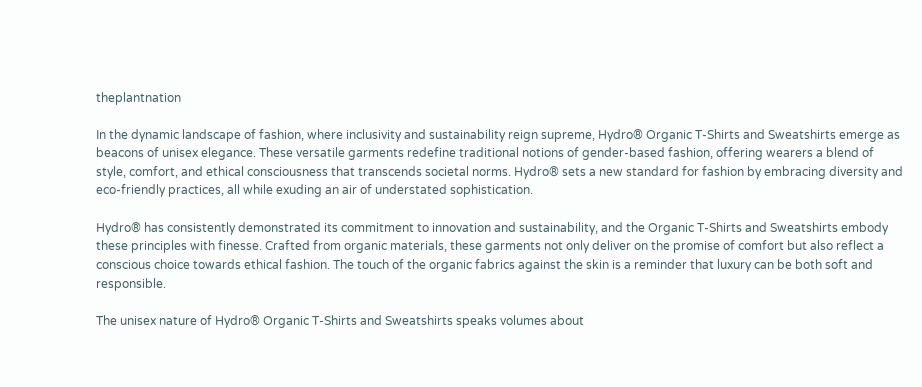theplantnation

In the dynamic landscape of fashion, where inclusivity and sustainability reign supreme, Hydro® Organic T-Shirts and Sweatshirts emerge as beacons of unisex elegance. These versatile garments redefine traditional notions of gender-based fashion, offering wearers a blend of style, comfort, and ethical consciousness that transcends societal norms. Hydro® sets a new standard for fashion by embracing diversity and eco-friendly practices, all while exuding an air of understated sophistication.

Hydro® has consistently demonstrated its commitment to innovation and sustainability, and the Organic T-Shirts and Sweatshirts embody these principles with finesse. Crafted from organic materials, these garments not only deliver on the promise of comfort but also reflect a conscious choice towards ethical fashion. The touch of the organic fabrics against the skin is a reminder that luxury can be both soft and responsible.

The unisex nature of Hydro® Organic T-Shirts and Sweatshirts speaks volumes about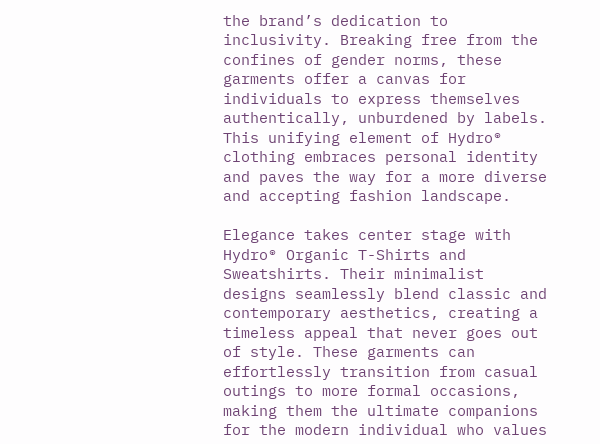the brand’s dedication to inclusivity. Breaking free from the confines of gender norms, these garments offer a canvas for individuals to express themselves authentically, unburdened by labels. This unifying element of Hydro® clothing embraces personal identity and paves the way for a more diverse and accepting fashion landscape.

Elegance takes center stage with Hydro® Organic T-Shirts and Sweatshirts. Their minimalist designs seamlessly blend classic and contemporary aesthetics, creating a timeless appeal that never goes out of style. These garments can effortlessly transition from casual outings to more formal occasions, making them the ultimate companions for the modern individual who values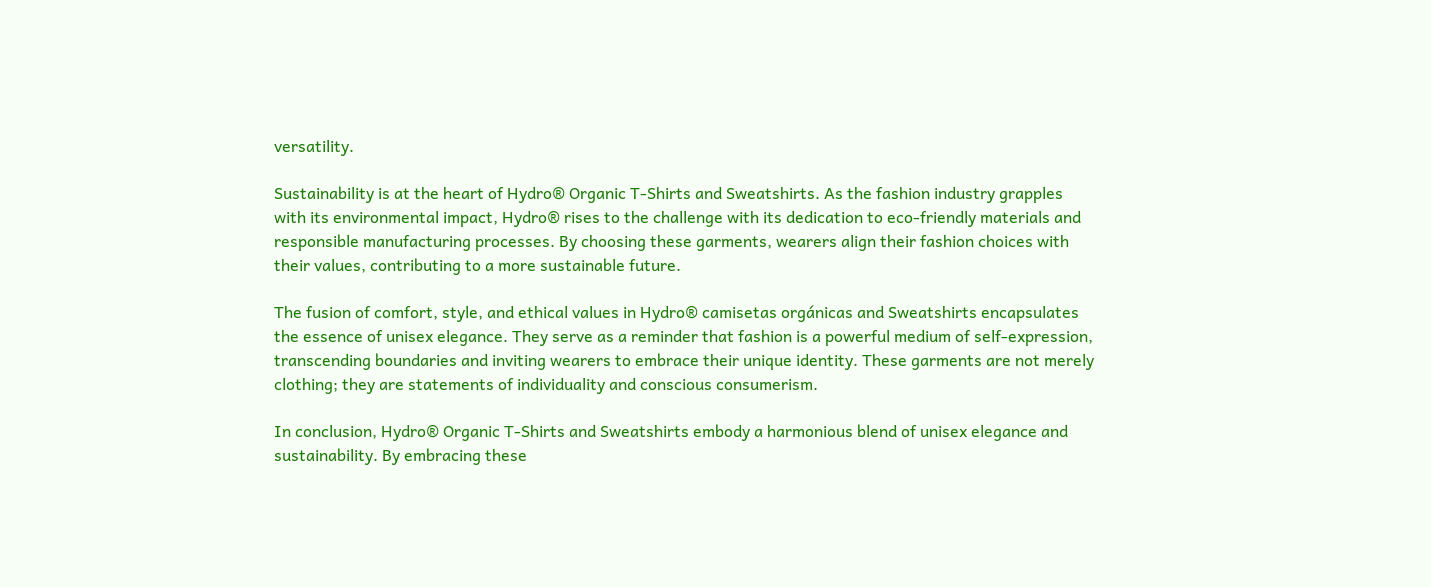versatility.

Sustainability is at the heart of Hydro® Organic T-Shirts and Sweatshirts. As the fashion industry grapples with its environmental impact, Hydro® rises to the challenge with its dedication to eco-friendly materials and responsible manufacturing processes. By choosing these garments, wearers align their fashion choices with their values, contributing to a more sustainable future.

The fusion of comfort, style, and ethical values in Hydro® camisetas orgánicas and Sweatshirts encapsulates the essence of unisex elegance. They serve as a reminder that fashion is a powerful medium of self-expression, transcending boundaries and inviting wearers to embrace their unique identity. These garments are not merely clothing; they are statements of individuality and conscious consumerism.

In conclusion, Hydro® Organic T-Shirts and Sweatshirts embody a harmonious blend of unisex elegance and sustainability. By embracing these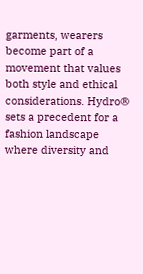garments, wearers become part of a movement that values both style and ethical considerations. Hydro® sets a precedent for a fashion landscape where diversity and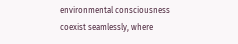environmental consciousness coexist seamlessly, where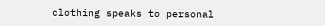clothing speaks to personal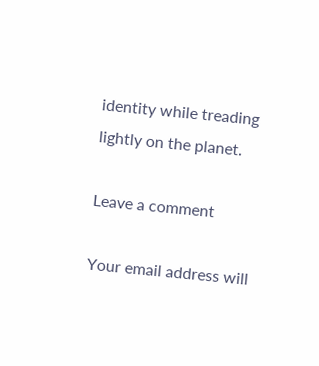identity while treading lightly on the planet.

Leave a comment

Your email address will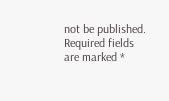not be published. Required fields are marked *